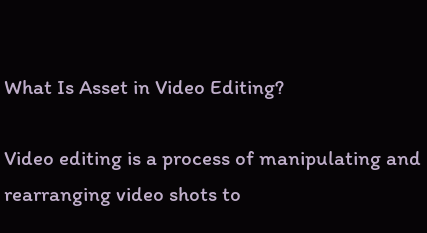What Is Asset in Video Editing?

Video editing is a process of manipulating and rearranging video shots to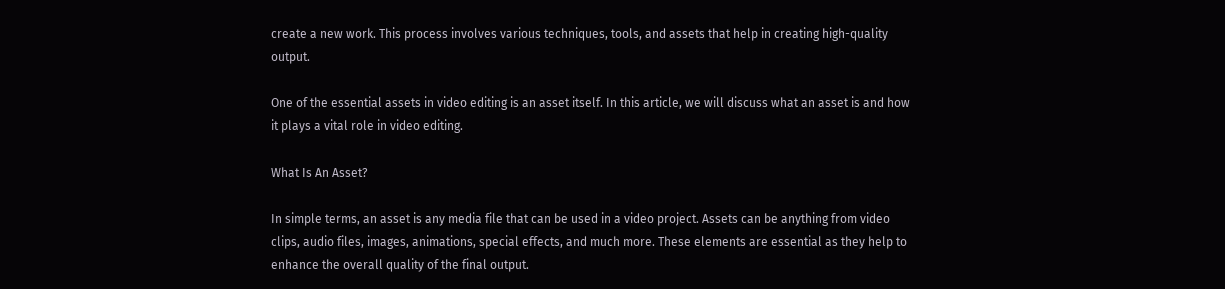create a new work. This process involves various techniques, tools, and assets that help in creating high-quality output.

One of the essential assets in video editing is an asset itself. In this article, we will discuss what an asset is and how it plays a vital role in video editing.

What Is An Asset?

In simple terms, an asset is any media file that can be used in a video project. Assets can be anything from video clips, audio files, images, animations, special effects, and much more. These elements are essential as they help to enhance the overall quality of the final output.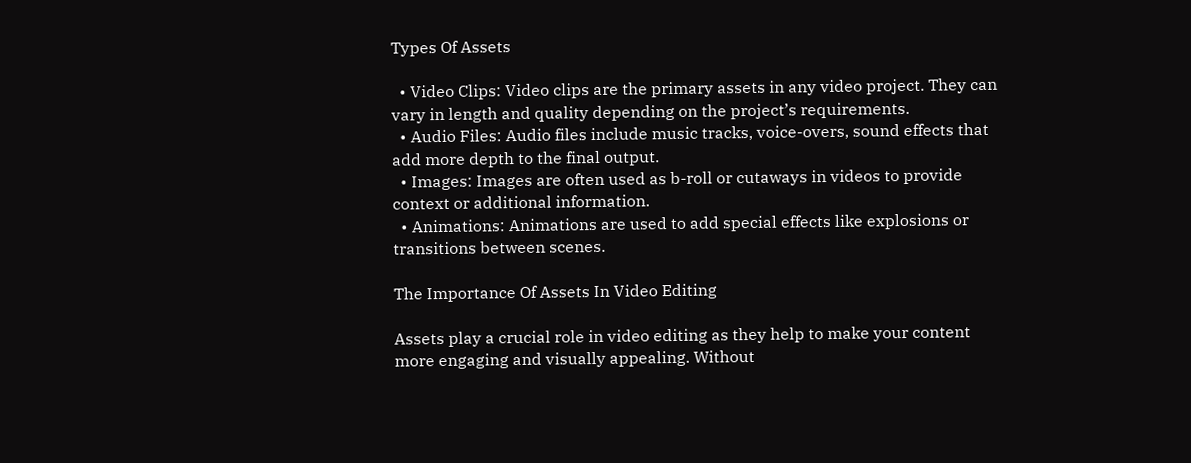Types Of Assets

  • Video Clips: Video clips are the primary assets in any video project. They can vary in length and quality depending on the project’s requirements.
  • Audio Files: Audio files include music tracks, voice-overs, sound effects that add more depth to the final output.
  • Images: Images are often used as b-roll or cutaways in videos to provide context or additional information.
  • Animations: Animations are used to add special effects like explosions or transitions between scenes.

The Importance Of Assets In Video Editing

Assets play a crucial role in video editing as they help to make your content more engaging and visually appealing. Without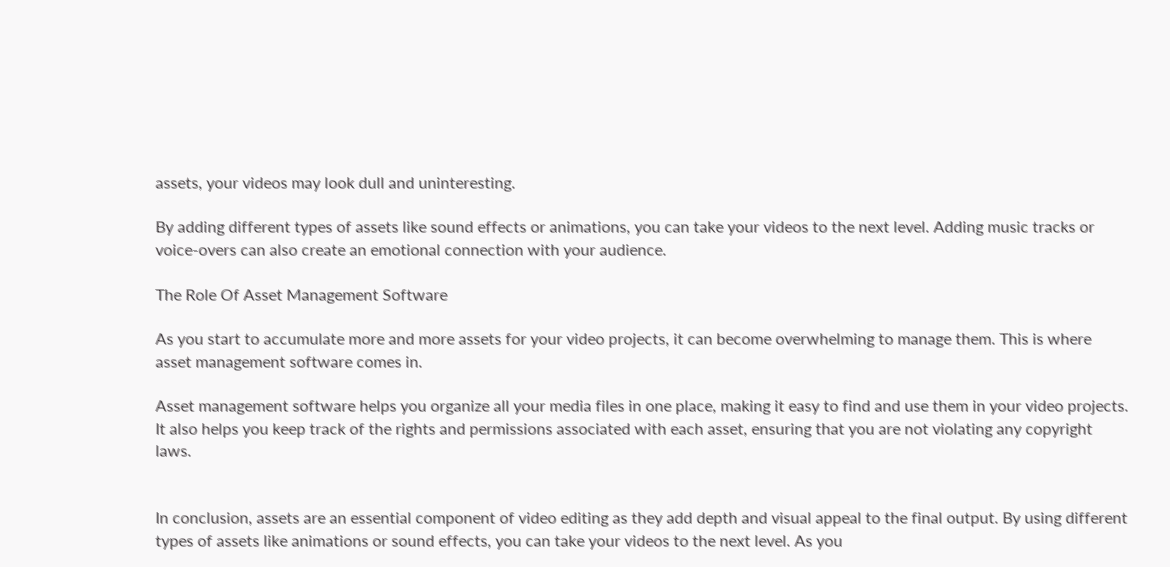assets, your videos may look dull and uninteresting.

By adding different types of assets like sound effects or animations, you can take your videos to the next level. Adding music tracks or voice-overs can also create an emotional connection with your audience.

The Role Of Asset Management Software

As you start to accumulate more and more assets for your video projects, it can become overwhelming to manage them. This is where asset management software comes in.

Asset management software helps you organize all your media files in one place, making it easy to find and use them in your video projects. It also helps you keep track of the rights and permissions associated with each asset, ensuring that you are not violating any copyright laws.


In conclusion, assets are an essential component of video editing as they add depth and visual appeal to the final output. By using different types of assets like animations or sound effects, you can take your videos to the next level. As you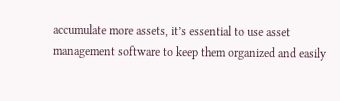accumulate more assets, it’s essential to use asset management software to keep them organized and easily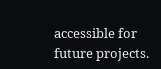accessible for future projects.